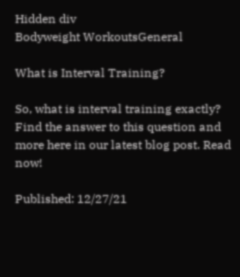Hidden div
Bodyweight WorkoutsGeneral

What is Interval Training?

So, what is interval training exactly? Find the answer to this question and more here in our latest blog post. Read now!

Published: 12/27/21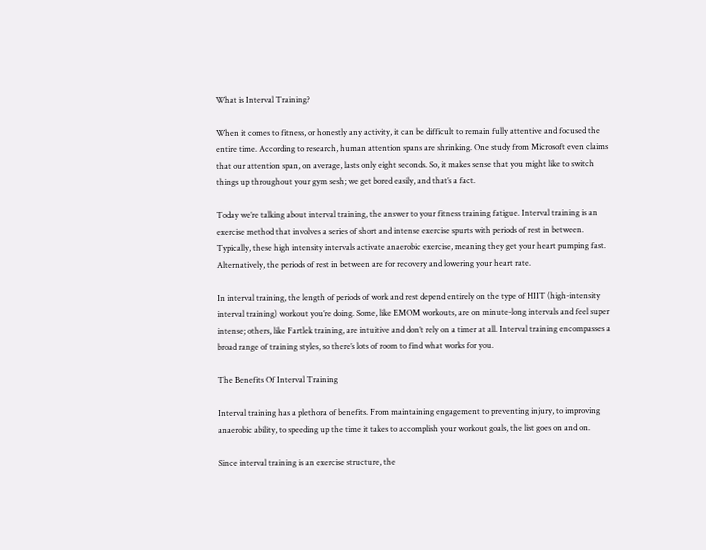What is Interval Training?

When it comes to fitness, or honestly any activity, it can be difficult to remain fully attentive and focused the entire time. According to research, human attention spans are shrinking. One study from Microsoft even claims that our attention span, on average, lasts only eight seconds. So, it makes sense that you might like to switch things up throughout your gym sesh; we get bored easily, and that’s a fact.

Today we’re talking about interval training, the answer to your fitness training fatigue. Interval training is an exercise method that involves a series of short and intense exercise spurts with periods of rest in between. Typically, these high intensity intervals activate anaerobic exercise, meaning they get your heart pumping fast. Alternatively, the periods of rest in between are for recovery and lowering your heart rate.

In interval training, the length of periods of work and rest depend entirely on the type of HIIT (high-intensity interval training) workout you’re doing. Some, like EMOM workouts, are on minute-long intervals and feel super intense; others, like Fartlek training, are intuitive and don’t rely on a timer at all. Interval training encompasses a broad range of training styles, so there’s lots of room to find what works for you.

The Benefits Of Interval Training

Interval training has a plethora of benefits. From maintaining engagement to preventing injury, to improving anaerobic ability, to speeding up the time it takes to accomplish your workout goals, the list goes on and on.

Since interval training is an exercise structure, the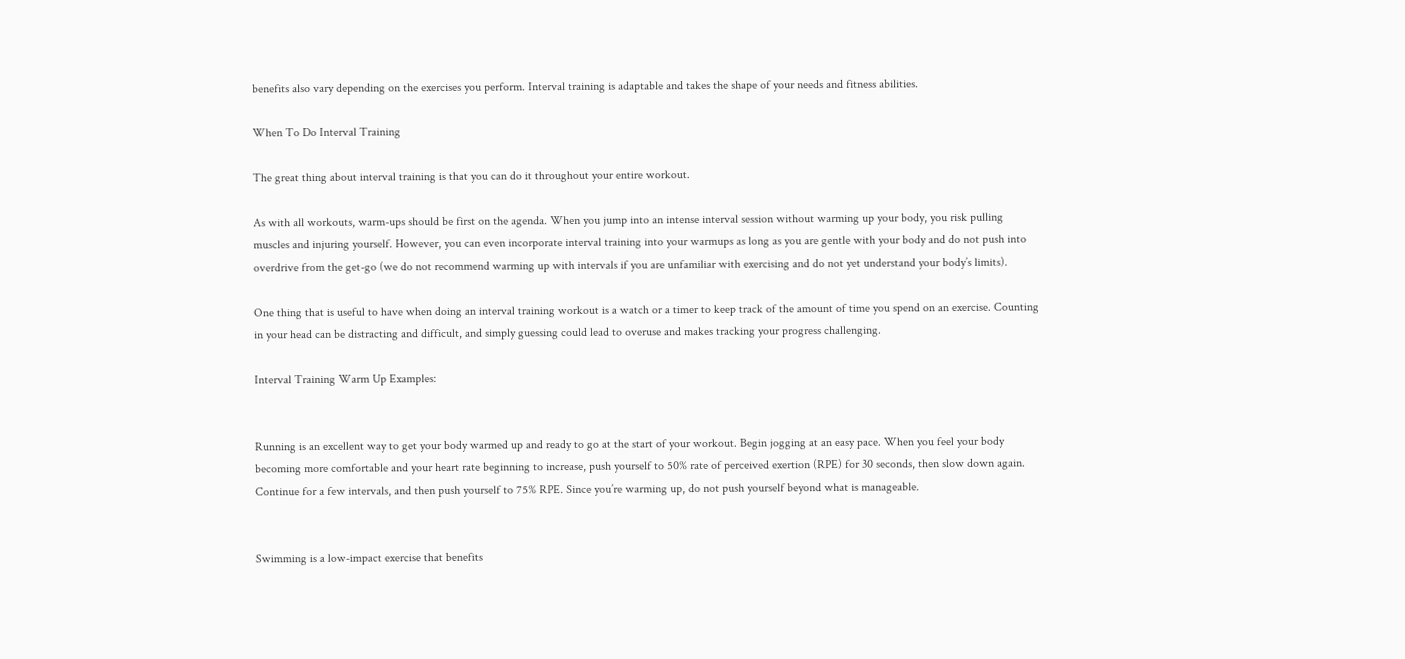benefits also vary depending on the exercises you perform. Interval training is adaptable and takes the shape of your needs and fitness abilities.

When To Do Interval Training

The great thing about interval training is that you can do it throughout your entire workout.

As with all workouts, warm-ups should be first on the agenda. When you jump into an intense interval session without warming up your body, you risk pulling muscles and injuring yourself. However, you can even incorporate interval training into your warmups as long as you are gentle with your body and do not push into overdrive from the get-go (we do not recommend warming up with intervals if you are unfamiliar with exercising and do not yet understand your body’s limits).

One thing that is useful to have when doing an interval training workout is a watch or a timer to keep track of the amount of time you spend on an exercise. Counting in your head can be distracting and difficult, and simply guessing could lead to overuse and makes tracking your progress challenging.

Interval Training Warm Up Examples:


Running is an excellent way to get your body warmed up and ready to go at the start of your workout. Begin jogging at an easy pace. When you feel your body becoming more comfortable and your heart rate beginning to increase, push yourself to 50% rate of perceived exertion (RPE) for 30 seconds, then slow down again. Continue for a few intervals, and then push yourself to 75% RPE. Since you’re warming up, do not push yourself beyond what is manageable.


Swimming is a low-impact exercise that benefits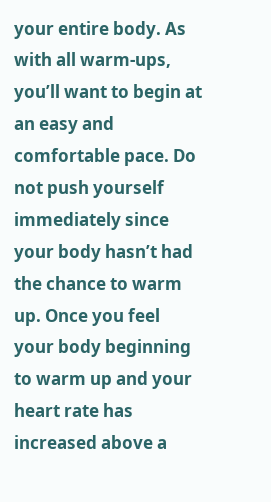your entire body. As with all warm-ups, you’ll want to begin at an easy and comfortable pace. Do not push yourself immediately since your body hasn’t had the chance to warm up. Once you feel your body beginning to warm up and your heart rate has increased above a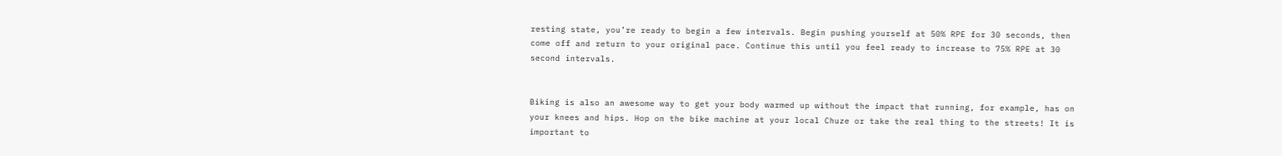resting state, you’re ready to begin a few intervals. Begin pushing yourself at 50% RPE for 30 seconds, then come off and return to your original pace. Continue this until you feel ready to increase to 75% RPE at 30 second intervals.


Biking is also an awesome way to get your body warmed up without the impact that running, for example, has on your knees and hips. Hop on the bike machine at your local Chuze or take the real thing to the streets! It is important to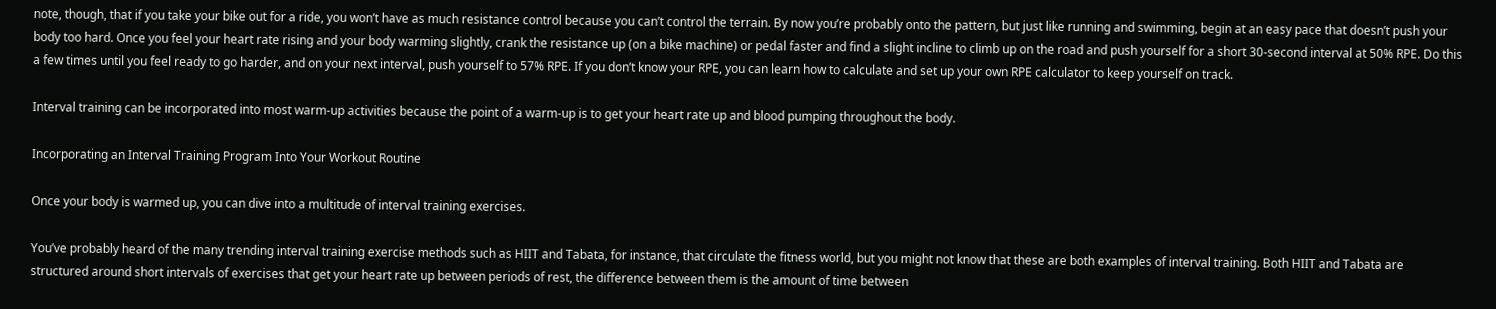note, though, that if you take your bike out for a ride, you won’t have as much resistance control because you can’t control the terrain. By now you’re probably onto the pattern, but just like running and swimming, begin at an easy pace that doesn’t push your body too hard. Once you feel your heart rate rising and your body warming slightly, crank the resistance up (on a bike machine) or pedal faster and find a slight incline to climb up on the road and push yourself for a short 30-second interval at 50% RPE. Do this a few times until you feel ready to go harder, and on your next interval, push yourself to 57% RPE. If you don’t know your RPE, you can learn how to calculate and set up your own RPE calculator to keep yourself on track.

Interval training can be incorporated into most warm-up activities because the point of a warm-up is to get your heart rate up and blood pumping throughout the body.

Incorporating an Interval Training Program Into Your Workout Routine

Once your body is warmed up, you can dive into a multitude of interval training exercises.

You’ve probably heard of the many trending interval training exercise methods such as HIIT and Tabata, for instance, that circulate the fitness world, but you might not know that these are both examples of interval training. Both HIIT and Tabata are structured around short intervals of exercises that get your heart rate up between periods of rest, the difference between them is the amount of time between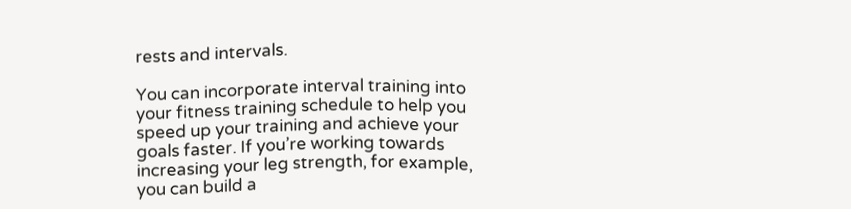rests and intervals.

You can incorporate interval training into your fitness training schedule to help you speed up your training and achieve your goals faster. If you’re working towards increasing your leg strength, for example, you can build a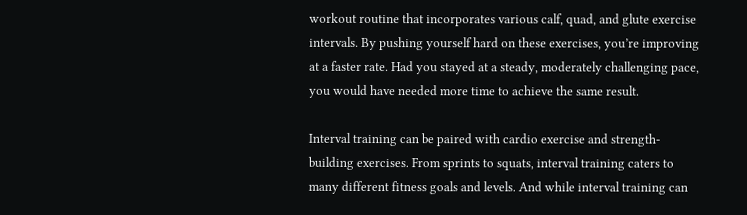workout routine that incorporates various calf, quad, and glute exercise intervals. By pushing yourself hard on these exercises, you’re improving at a faster rate. Had you stayed at a steady, moderately challenging pace, you would have needed more time to achieve the same result.

Interval training can be paired with cardio exercise and strength-building exercises. From sprints to squats, interval training caters to many different fitness goals and levels. And while interval training can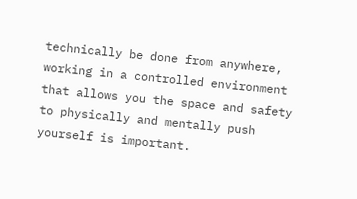technically be done from anywhere, working in a controlled environment that allows you the space and safety to physically and mentally push yourself is important.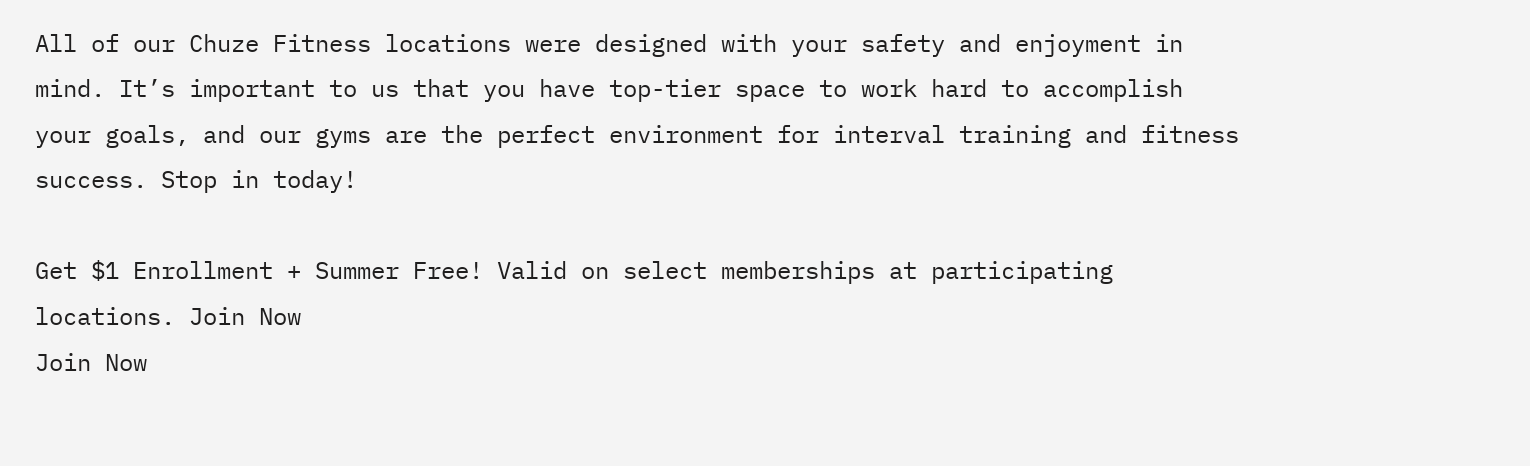All of our Chuze Fitness locations were designed with your safety and enjoyment in mind. It’s important to us that you have top-tier space to work hard to accomplish your goals, and our gyms are the perfect environment for interval training and fitness success. Stop in today!

Get $1 Enrollment + Summer Free! Valid on select memberships at participating locations. Join Now
Join Now